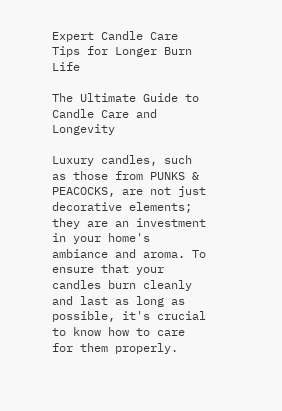Expert Candle Care Tips for Longer Burn Life

The Ultimate Guide to Candle Care and Longevity

Luxury candles, such as those from PUNKS & PEACOCKS, are not just decorative elements; they are an investment in your home's ambiance and aroma. To ensure that your candles burn cleanly and last as long as possible, it's crucial to know how to care for them properly.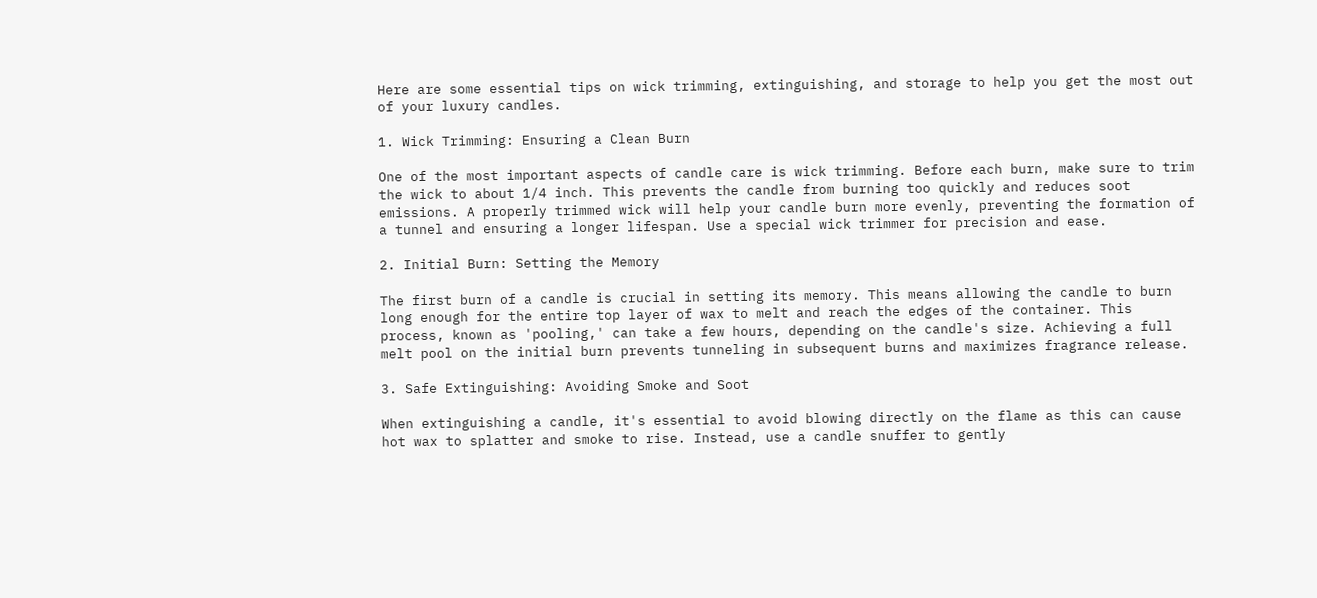Here are some essential tips on wick trimming, extinguishing, and storage to help you get the most out of your luxury candles.

1. Wick Trimming: Ensuring a Clean Burn

One of the most important aspects of candle care is wick trimming. Before each burn, make sure to trim the wick to about 1/4 inch. This prevents the candle from burning too quickly and reduces soot emissions. A properly trimmed wick will help your candle burn more evenly, preventing the formation of a tunnel and ensuring a longer lifespan. Use a special wick trimmer for precision and ease.

2. Initial Burn: Setting the Memory

The first burn of a candle is crucial in setting its memory. This means allowing the candle to burn long enough for the entire top layer of wax to melt and reach the edges of the container. This process, known as 'pooling,' can take a few hours, depending on the candle's size. Achieving a full melt pool on the initial burn prevents tunneling in subsequent burns and maximizes fragrance release.

3. Safe Extinguishing: Avoiding Smoke and Soot

When extinguishing a candle, it's essential to avoid blowing directly on the flame as this can cause hot wax to splatter and smoke to rise. Instead, use a candle snuffer to gently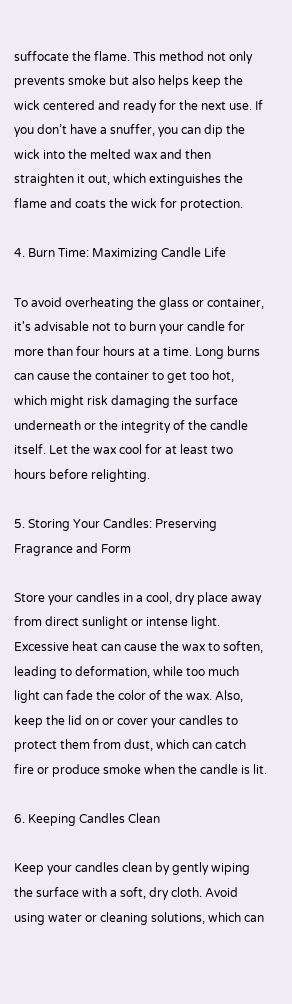suffocate the flame. This method not only prevents smoke but also helps keep the wick centered and ready for the next use. If you don’t have a snuffer, you can dip the wick into the melted wax and then straighten it out, which extinguishes the flame and coats the wick for protection.

4. Burn Time: Maximizing Candle Life

To avoid overheating the glass or container, it's advisable not to burn your candle for more than four hours at a time. Long burns can cause the container to get too hot, which might risk damaging the surface underneath or the integrity of the candle itself. Let the wax cool for at least two hours before relighting.

5. Storing Your Candles: Preserving Fragrance and Form

Store your candles in a cool, dry place away from direct sunlight or intense light. Excessive heat can cause the wax to soften, leading to deformation, while too much light can fade the color of the wax. Also, keep the lid on or cover your candles to protect them from dust, which can catch fire or produce smoke when the candle is lit.

6. Keeping Candles Clean

Keep your candles clean by gently wiping the surface with a soft, dry cloth. Avoid using water or cleaning solutions, which can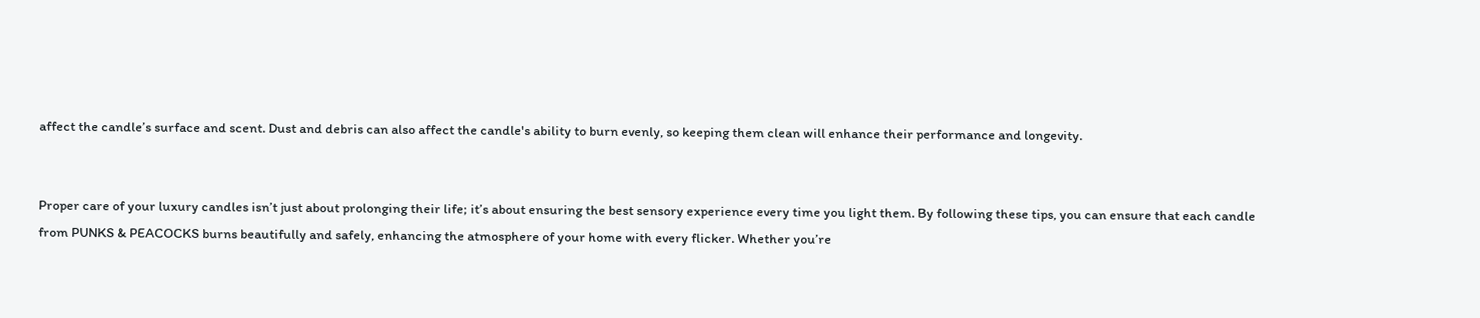affect the candle’s surface and scent. Dust and debris can also affect the candle's ability to burn evenly, so keeping them clean will enhance their performance and longevity.


Proper care of your luxury candles isn’t just about prolonging their life; it’s about ensuring the best sensory experience every time you light them. By following these tips, you can ensure that each candle from PUNKS & PEACOCKS burns beautifully and safely, enhancing the atmosphere of your home with every flicker. Whether you’re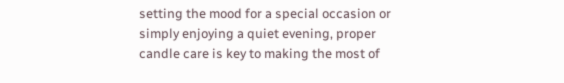setting the mood for a special occasion or simply enjoying a quiet evening, proper candle care is key to making the most of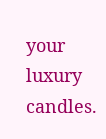your luxury candles.